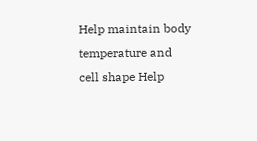Help maintain body temperature and cell shape Help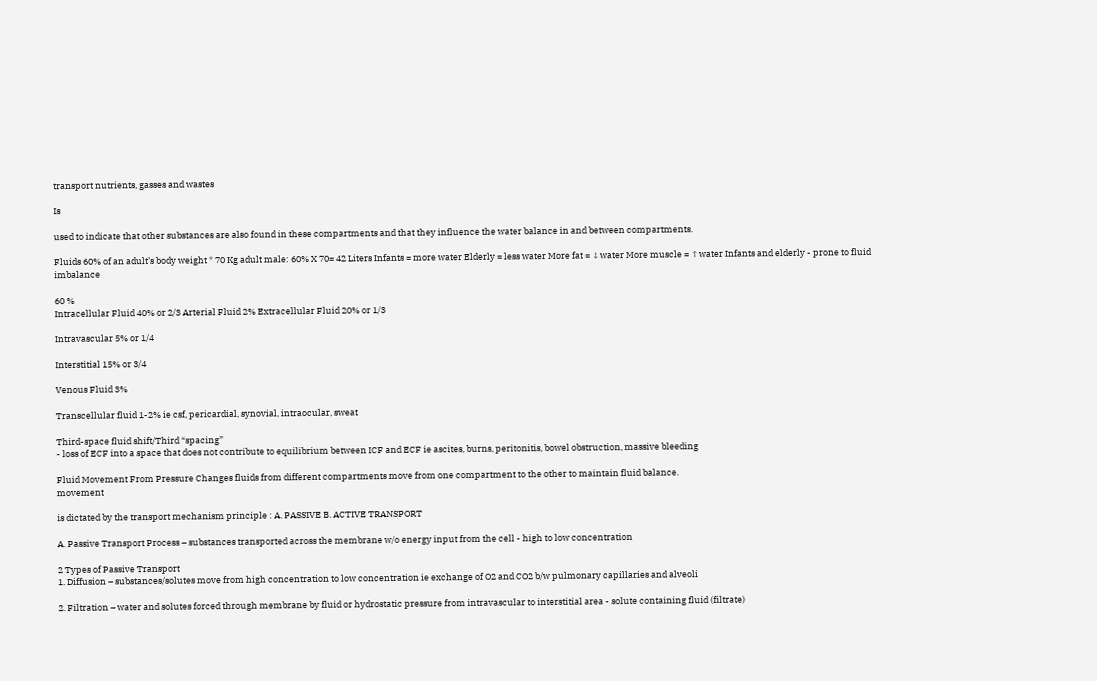transport nutrients, gasses and wastes

Is

used to indicate that other substances are also found in these compartments and that they influence the water balance in and between compartments.

Fluids 60% of an adult’s body weight * 70 Kg adult male: 60% X 70= 42 Liters Infants = more water Elderly = less water More fat = ↓water More muscle = ↑water Infants and elderly - prone to fluid imbalance

60 %
Intracellular Fluid 40% or 2/3 Arterial Fluid 2% Extracellular Fluid 20% or 1/3

Intravascular 5% or 1/4

Interstitial 15% or 3/4

Venous Fluid 3%

Transcellular fluid 1-2% ie csf, pericardial, synovial, intraocular, sweat

Third-space fluid shift/Third “spacing”
- loss of ECF into a space that does not contribute to equilibrium between ICF and ECF ie ascites, burns, peritonitis, bowel obstruction, massive bleeding

Fluid Movement From Pressure Changes fluids from different compartments move from one compartment to the other to maintain fluid balance.
movement

is dictated by the transport mechanism principle : A. PASSIVE B. ACTIVE TRANSPORT

A. Passive Transport Process – substances transported across the membrane w/o energy input from the cell - high to low concentration

2 Types of Passive Transport
1. Diffusion – substances/solutes move from high concentration to low concentration ie exchange of O2 and CO2 b/w pulmonary capillaries and alveoli

2. Filtration – water and solutes forced through membrane by fluid or hydrostatic pressure from intravascular to interstitial area - solute containing fluid (filtrate)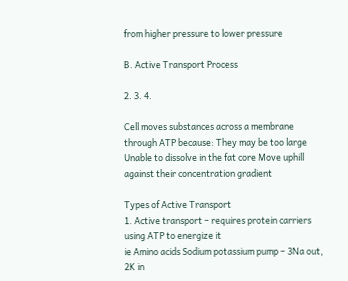from higher pressure to lower pressure

B. Active Transport Process

2. 3. 4.

Cell moves substances across a membrane through ATP because: They may be too large Unable to dissolve in the fat core Move uphill against their concentration gradient

Types of Active Transport
1. Active transport – requires protein carriers using ATP to energize it
ie Amino acids Sodium potassium pump – 3Na out, 2K in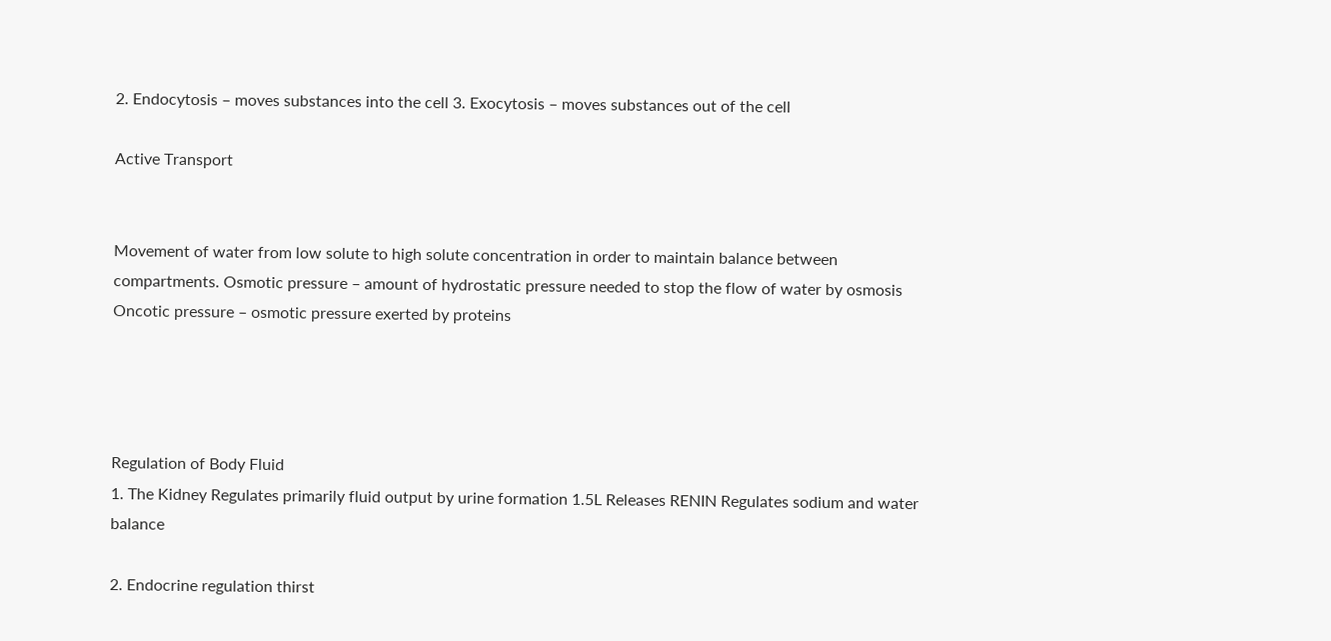2. Endocytosis – moves substances into the cell 3. Exocytosis – moves substances out of the cell

Active Transport


Movement of water from low solute to high solute concentration in order to maintain balance between compartments. Osmotic pressure – amount of hydrostatic pressure needed to stop the flow of water by osmosis Oncotic pressure – osmotic pressure exerted by proteins




Regulation of Body Fluid
1. The Kidney Regulates primarily fluid output by urine formation 1.5L Releases RENIN Regulates sodium and water balance

2. Endocrine regulation thirst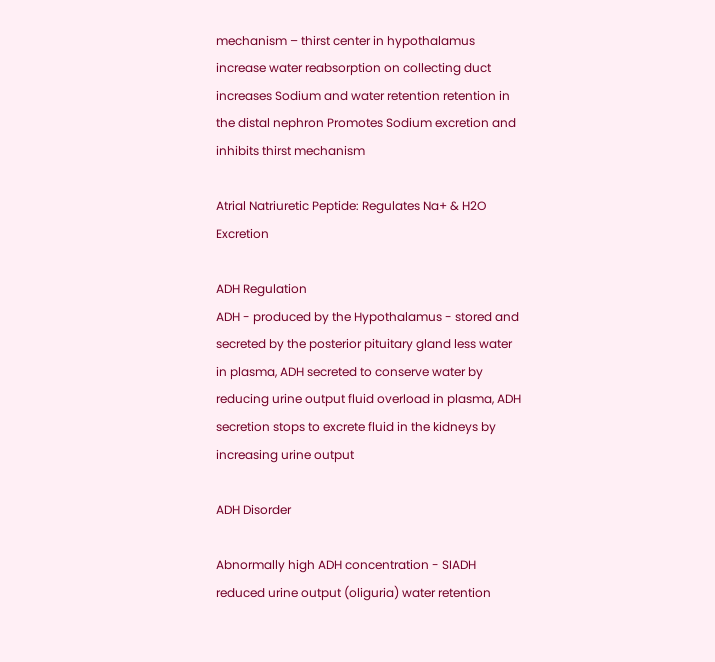mechanism – thirst center in hypothalamus increase water reabsorption on collecting duct increases Sodium and water retention retention in the distal nephron Promotes Sodium excretion and inhibits thirst mechanism

Atrial Natriuretic Peptide: Regulates Na+ & H2O Excretion

ADH Regulation
ADH - produced by the Hypothalamus - stored and secreted by the posterior pituitary gland less water in plasma, ADH secreted to conserve water by reducing urine output fluid overload in plasma, ADH secretion stops to excrete fluid in the kidneys by increasing urine output

ADH Disorder

Abnormally high ADH concentration - SIADH reduced urine output (oliguria) water retention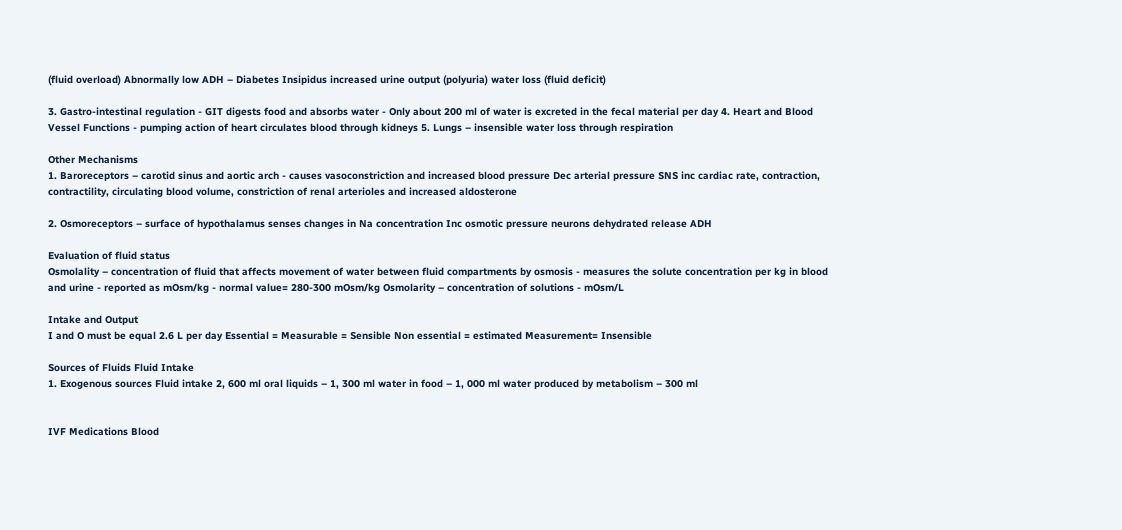(fluid overload) Abnormally low ADH – Diabetes Insipidus increased urine output (polyuria) water loss (fluid deficit)

3. Gastro-intestinal regulation - GIT digests food and absorbs water - Only about 200 ml of water is excreted in the fecal material per day 4. Heart and Blood Vessel Functions - pumping action of heart circulates blood through kidneys 5. Lungs – insensible water loss through respiration

Other Mechanisms
1. Baroreceptors – carotid sinus and aortic arch - causes vasoconstriction and increased blood pressure Dec arterial pressure SNS inc cardiac rate, contraction, contractility, circulating blood volume, constriction of renal arterioles and increased aldosterone

2. Osmoreceptors – surface of hypothalamus senses changes in Na concentration Inc osmotic pressure neurons dehydrated release ADH

Evaluation of fluid status
Osmolality – concentration of fluid that affects movement of water between fluid compartments by osmosis - measures the solute concentration per kg in blood and urine - reported as mOsm/kg - normal value= 280-300 mOsm/kg Osmolarity – concentration of solutions - mOsm/L

Intake and Output
I and O must be equal 2.6 L per day Essential = Measurable = Sensible Non essential = estimated Measurement= Insensible

Sources of Fluids Fluid Intake
1. Exogenous sources Fluid intake 2, 600 ml oral liquids – 1, 300 ml water in food – 1, 000 ml water produced by metabolism – 300 ml


IVF Medications Blood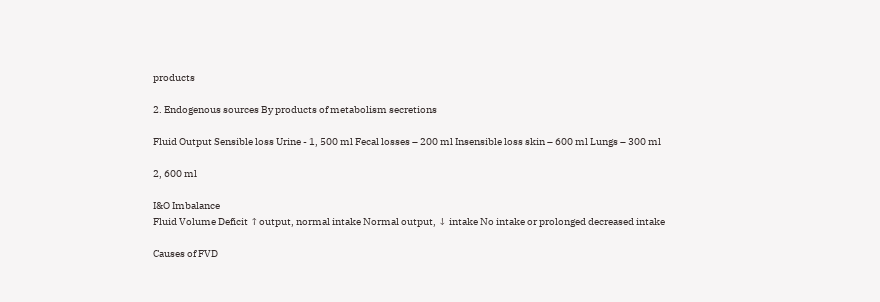products

2. Endogenous sources By products of metabolism secretions

Fluid Output Sensible loss Urine - 1, 500 ml Fecal losses – 200 ml Insensible loss skin – 600 ml Lungs – 300 ml

2, 600 ml

I&O Imbalance
Fluid Volume Deficit ↑output, normal intake Normal output, ↓ intake No intake or prolonged decreased intake

Causes of FVD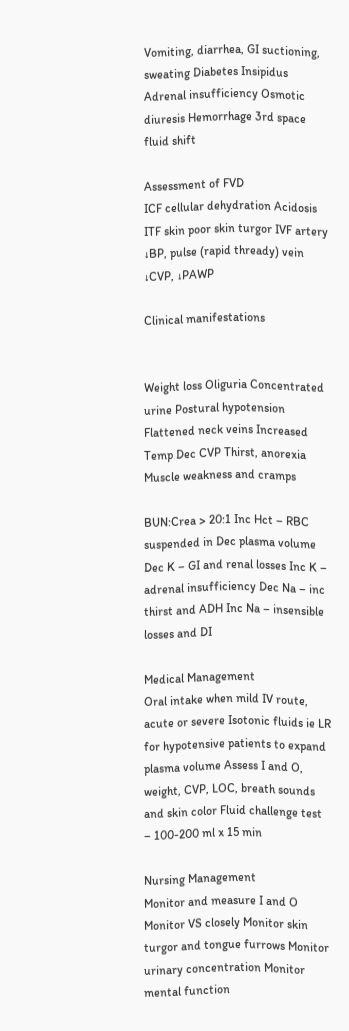Vomiting, diarrhea, GI suctioning, sweating Diabetes Insipidus Adrenal insufficiency Osmotic diuresis Hemorrhage 3rd space fluid shift

Assessment of FVD
ICF cellular dehydration Acidosis ITF skin poor skin turgor IVF artery ↓BP, pulse (rapid thready) vein ↓CVP, ↓PAWP

Clinical manifestations


Weight loss Oliguria Concentrated urine Postural hypotension Flattened neck veins Increased Temp Dec CVP Thirst, anorexia Muscle weakness and cramps

BUN:Crea > 20:1 Inc Hct – RBC suspended in Dec plasma volume Dec K – GI and renal losses Inc K – adrenal insufficiency Dec Na – inc thirst and ADH Inc Na – insensible losses and DI

Medical Management
Oral intake when mild IV route, acute or severe Isotonic fluids ie LR for hypotensive patients to expand plasma volume Assess I and O, weight, CVP, LOC, breath sounds and skin color Fluid challenge test – 100-200 ml x 15 min

Nursing Management
Monitor and measure I and O Monitor VS closely Monitor skin turgor and tongue furrows Monitor urinary concentration Monitor mental function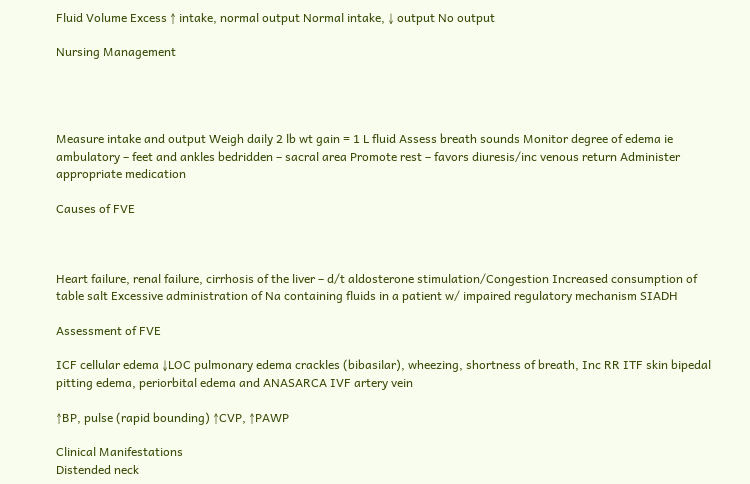Fluid Volume Excess ↑ intake, normal output Normal intake, ↓ output No output

Nursing Management




Measure intake and output Weigh daily 2 lb wt gain = 1 L fluid Assess breath sounds Monitor degree of edema ie ambulatory – feet and ankles bedridden – sacral area Promote rest – favors diuresis/inc venous return Administer appropriate medication

Causes of FVE



Heart failure, renal failure, cirrhosis of the liver – d/t aldosterone stimulation/Congestion Increased consumption of table salt Excessive administration of Na containing fluids in a patient w/ impaired regulatory mechanism SIADH

Assessment of FVE

ICF cellular edema ↓LOC pulmonary edema crackles (bibasilar), wheezing, shortness of breath, Inc RR ITF skin bipedal pitting edema, periorbital edema and ANASARCA IVF artery vein

↑BP, pulse (rapid bounding) ↑CVP, ↑PAWP

Clinical Manifestations
Distended neck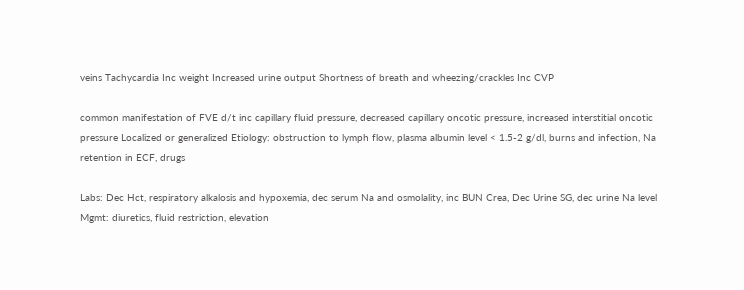veins Tachycardia Inc weight Increased urine output Shortness of breath and wheezing/crackles Inc CVP

common manifestation of FVE d/t inc capillary fluid pressure, decreased capillary oncotic pressure, increased interstitial oncotic pressure Localized or generalized Etiology: obstruction to lymph flow, plasma albumin level < 1.5-2 g/dl, burns and infection, Na retention in ECF, drugs

Labs: Dec Hct, respiratory alkalosis and hypoxemia, dec serum Na and osmolality, inc BUN Crea, Dec Urine SG, dec urine Na level Mgmt: diuretics, fluid restriction, elevation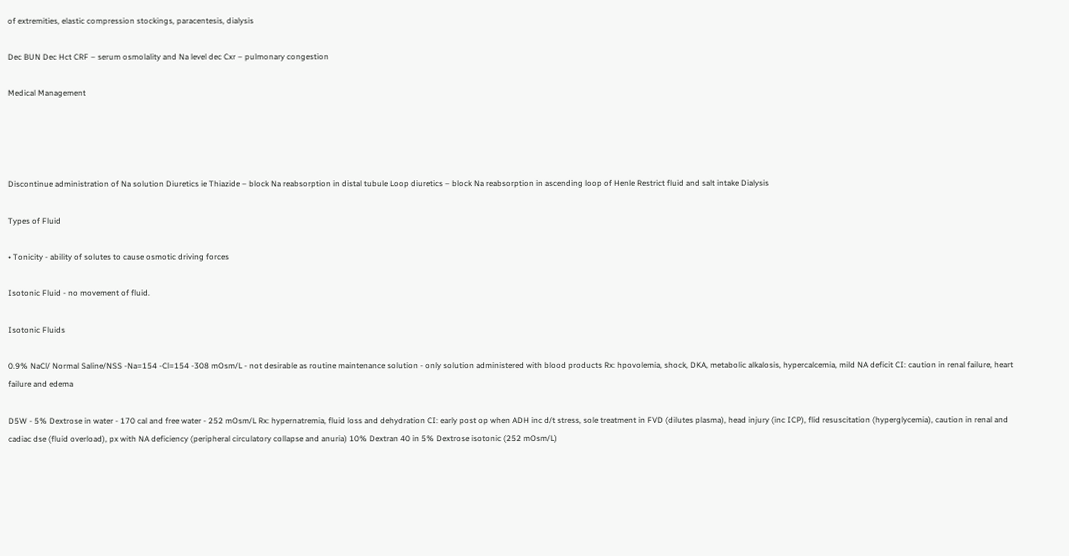of extremities, elastic compression stockings, paracentesis, dialysis

Dec BUN Dec Hct CRF – serum osmolality and Na level dec Cxr – pulmonary congestion

Medical Management




Discontinue administration of Na solution Diuretics ie Thiazide – block Na reabsorption in distal tubule Loop diuretics – block Na reabsorption in ascending loop of Henle Restrict fluid and salt intake Dialysis

Types of Fluid

• Tonicity - ability of solutes to cause osmotic driving forces

Isotonic Fluid - no movement of fluid.

Isotonic Fluids

0.9% NaCl/ Normal Saline/NSS -Na=154 -Cl=154 -308 mOsm/L - not desirable as routine maintenance solution - only solution administered with blood products Rx: hpovolemia, shock, DKA, metabolic alkalosis, hypercalcemia, mild NA deficit CI: caution in renal failure, heart failure and edema

D5W - 5% Dextrose in water - 170 cal and free water - 252 mOsm/L Rx: hypernatremia, fluid loss and dehydration CI: early post op when ADH inc d/t stress, sole treatment in FVD (dilutes plasma), head injury (inc ICP), flid resuscitation (hyperglycemia), caution in renal and cadiac dse (fluid overload), px with NA deficiency (peripheral circulatory collapse and anuria) 10% Dextran 40 in 5% Dextrose isotonic (252 mOsm/L)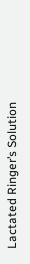Lactated Ringer’s Solution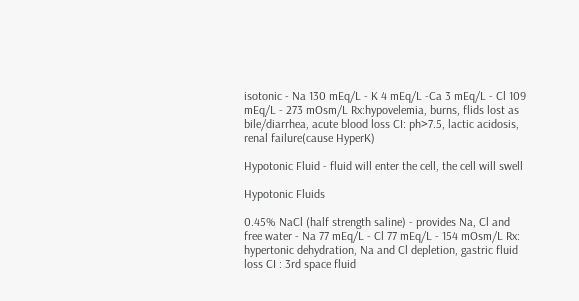isotonic - Na 130 mEq/L - K 4 mEq/L -Ca 3 mEq/L - Cl 109 mEq/L - 273 mOsm/L Rx:hypovelemia, burns, flids lost as bile/diarrhea, acute blood loss CI: ph>7.5, lactic acidosis, renal failure(cause HyperK)

Hypotonic Fluid - fluid will enter the cell, the cell will swell

Hypotonic Fluids

0.45% NaCl (half strength saline) - provides Na, Cl and free water - Na 77 mEq/L - Cl 77 mEq/L - 154 mOsm/L Rx: hypertonic dehydration, Na and Cl depletion, gastric fluid loss CI : 3rd space fluid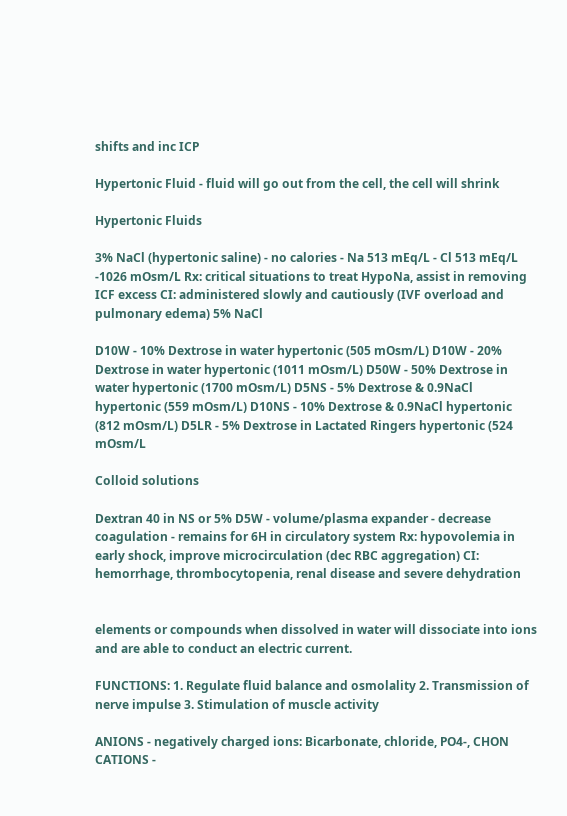shifts and inc ICP

Hypertonic Fluid - fluid will go out from the cell, the cell will shrink

Hypertonic Fluids

3% NaCl (hypertonic saline) - no calories - Na 513 mEq/L - Cl 513 mEq/L -1026 mOsm/L Rx: critical situations to treat HypoNa, assist in removing ICF excess CI: administered slowly and cautiously (IVF overload and pulmonary edema) 5% NaCl

D10W - 10% Dextrose in water hypertonic (505 mOsm/L) D10W - 20% Dextrose in water hypertonic (1011 mOsm/L) D50W - 50% Dextrose in water hypertonic (1700 mOsm/L) D5NS - 5% Dextrose & 0.9NaCl hypertonic (559 mOsm/L) D10NS - 10% Dextrose & 0.9NaCl hypertonic (812 mOsm/L) D5LR - 5% Dextrose in Lactated Ringers hypertonic (524 mOsm/L

Colloid solutions

Dextran 40 in NS or 5% D5W - volume/plasma expander - decrease coagulation - remains for 6H in circulatory system Rx: hypovolemia in early shock, improve microcirculation (dec RBC aggregation) CI: hemorrhage, thrombocytopenia, renal disease and severe dehydration


elements or compounds when dissolved in water will dissociate into ions and are able to conduct an electric current.

FUNCTIONS: 1. Regulate fluid balance and osmolality 2. Transmission of nerve impulse 3. Stimulation of muscle activity

ANIONS - negatively charged ions: Bicarbonate, chloride, PO4-, CHON CATIONS -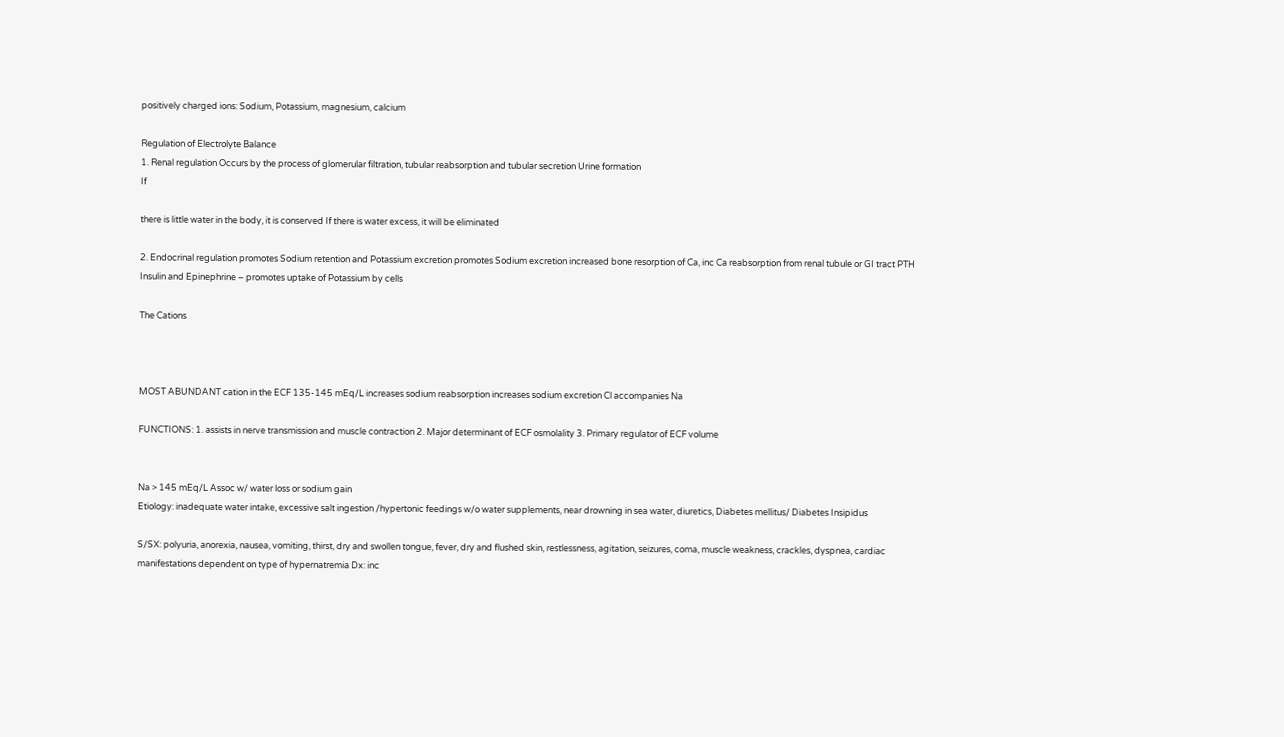positively charged ions: Sodium, Potassium, magnesium, calcium

Regulation of Electrolyte Balance
1. Renal regulation Occurs by the process of glomerular filtration, tubular reabsorption and tubular secretion Urine formation
If

there is little water in the body, it is conserved If there is water excess, it will be eliminated

2. Endocrinal regulation promotes Sodium retention and Potassium excretion promotes Sodium excretion increased bone resorption of Ca, inc Ca reabsorption from renal tubule or GI tract PTH Insulin and Epinephrine – promotes uptake of Potassium by cells

The Cations



MOST ABUNDANT cation in the ECF 135-145 mEq/L increases sodium reabsorption increases sodium excretion Cl accompanies Na

FUNCTIONS: 1. assists in nerve transmission and muscle contraction 2. Major determinant of ECF osmolality 3. Primary regulator of ECF volume


Na > 145 mEq/L Assoc w/ water loss or sodium gain
Etiology: inadequate water intake, excessive salt ingestion /hypertonic feedings w/o water supplements, near drowning in sea water, diuretics, Diabetes mellitus/ Diabetes Insipidus

S/SX: polyuria, anorexia, nausea, vomiting, thirst, dry and swollen tongue, fever, dry and flushed skin, restlessness, agitation, seizures, coma, muscle weakness, crackles, dyspnea, cardiac manifestations dependent on type of hypernatremia Dx: inc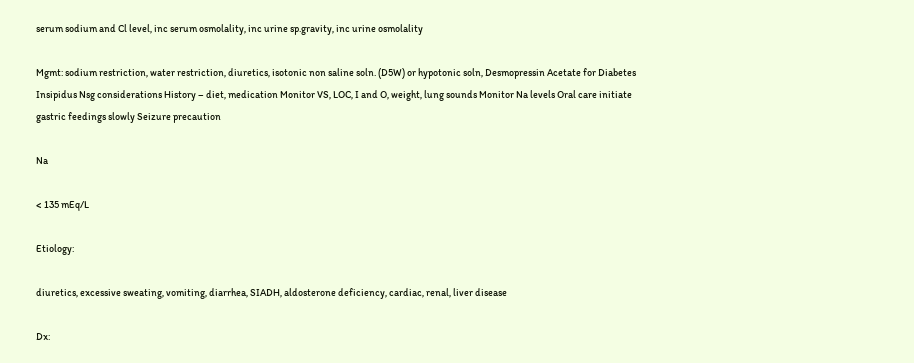serum sodium and Cl level, inc serum osmolality, inc urine sp.gravity, inc urine osmolality

Mgmt: sodium restriction, water restriction, diuretics, isotonic non saline soln. (D5W) or hypotonic soln, Desmopressin Acetate for Diabetes Insipidus Nsg considerations History – diet, medication Monitor VS, LOC, I and O, weight, lung sounds Monitor Na levels Oral care initiate gastric feedings slowly Seizure precaution

Na

< 135 mEq/L

Etiology:

diuretics, excessive sweating, vomiting, diarrhea, SIADH, aldosterone deficiency, cardiac, renal, liver disease

Dx: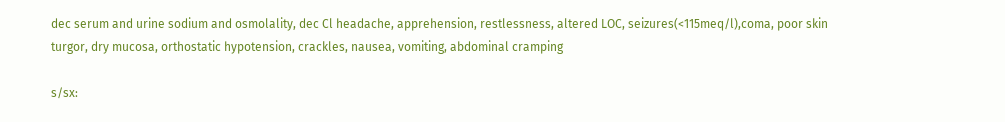dec serum and urine sodium and osmolality, dec Cl headache, apprehension, restlessness, altered LOC, seizures(<115meq/l),coma, poor skin turgor, dry mucosa, orthostatic hypotension, crackles, nausea, vomiting, abdominal cramping

s/sx: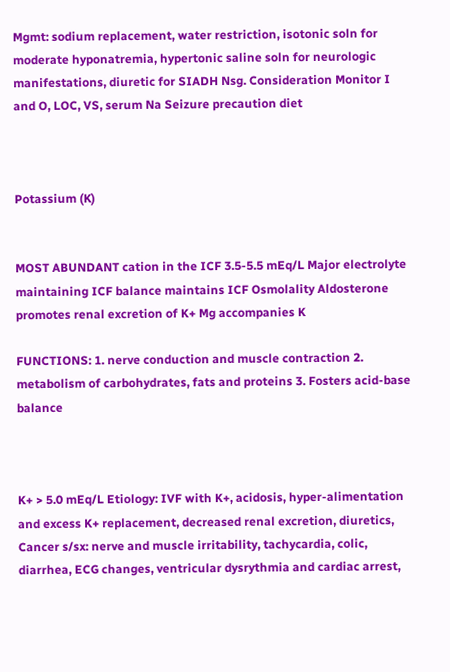Mgmt: sodium replacement, water restriction, isotonic soln for moderate hyponatremia, hypertonic saline soln for neurologic manifestations, diuretic for SIADH Nsg. Consideration Monitor I and O, LOC, VS, serum Na Seizure precaution diet



Potassium (K)


MOST ABUNDANT cation in the ICF 3.5-5.5 mEq/L Major electrolyte maintaining ICF balance maintains ICF Osmolality Aldosterone promotes renal excretion of K+ Mg accompanies K

FUNCTIONS: 1. nerve conduction and muscle contraction 2. metabolism of carbohydrates, fats and proteins 3. Fosters acid-base balance



K+ > 5.0 mEq/L Etiology: IVF with K+, acidosis, hyper-alimentation and excess K+ replacement, decreased renal excretion, diuretics, Cancer s/sx: nerve and muscle irritability, tachycardia, colic, diarrhea, ECG changes, ventricular dysrythmia and cardiac arrest,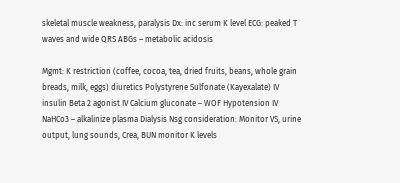skeletal muscle weakness, paralysis Dx: inc serum K level ECG: peaked T waves and wide QRS ABGs – metabolic acidosis

Mgmt: K restriction (coffee, cocoa, tea, dried fruits, beans, whole grain breads, milk, eggs) diuretics Polystyrene Sulfonate (Kayexalate) IV insulin Beta 2 agonist IV Calcium gluconate – WOF Hypotension IV NaHCo3 – alkalinize plasma Dialysis Nsg consideration: Monitor VS, urine output, lung sounds, Crea, BUN monitor K levels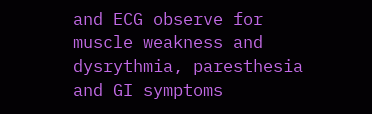and ECG observe for muscle weakness and dysrythmia, paresthesia and GI symptoms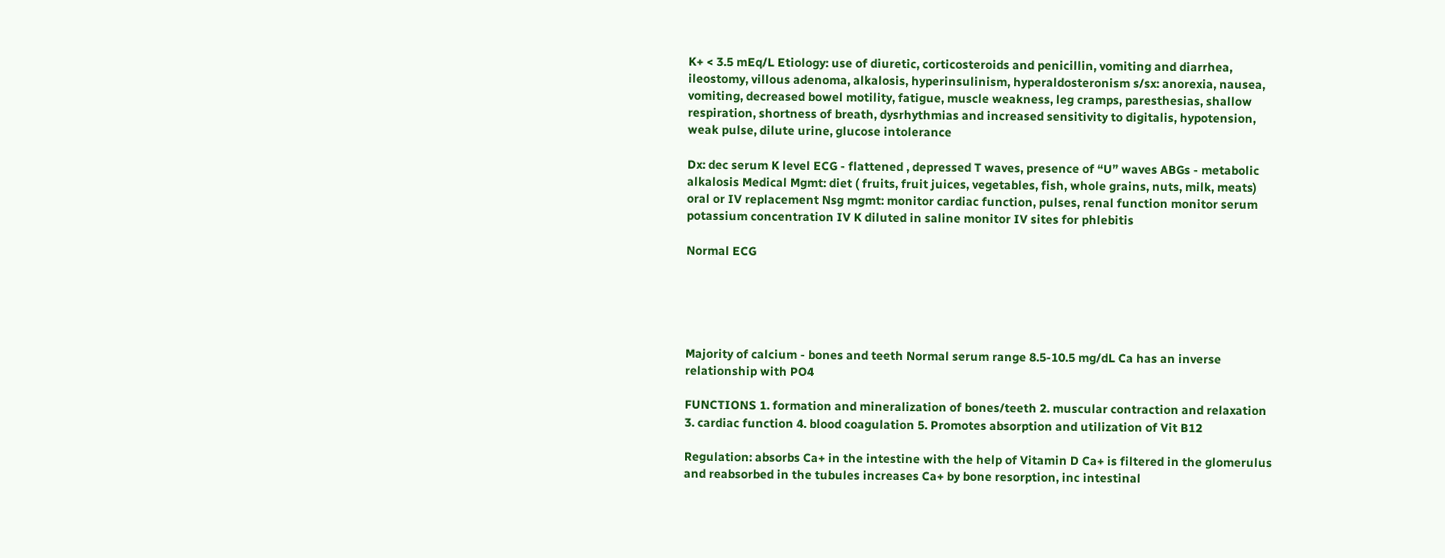K+ < 3.5 mEq/L Etiology: use of diuretic, corticosteroids and penicillin, vomiting and diarrhea, ileostomy, villous adenoma, alkalosis, hyperinsulinism, hyperaldosteronism s/sx: anorexia, nausea, vomiting, decreased bowel motility, fatigue, muscle weakness, leg cramps, paresthesias, shallow respiration, shortness of breath, dysrhythmias and increased sensitivity to digitalis, hypotension, weak pulse, dilute urine, glucose intolerance

Dx: dec serum K level ECG - flattened , depressed T waves, presence of “U” waves ABGs - metabolic alkalosis Medical Mgmt: diet ( fruits, fruit juices, vegetables, fish, whole grains, nuts, milk, meats) oral or IV replacement Nsg mgmt: monitor cardiac function, pulses, renal function monitor serum potassium concentration IV K diluted in saline monitor IV sites for phlebitis

Normal ECG





Majority of calcium - bones and teeth Normal serum range 8.5-10.5 mg/dL Ca has an inverse relationship with PO4

FUNCTIONS 1. formation and mineralization of bones/teeth 2. muscular contraction and relaxation 3. cardiac function 4. blood coagulation 5. Promotes absorption and utilization of Vit B12

Regulation: absorbs Ca+ in the intestine with the help of Vitamin D Ca+ is filtered in the glomerulus and reabsorbed in the tubules increases Ca+ by bone resorption, inc intestinal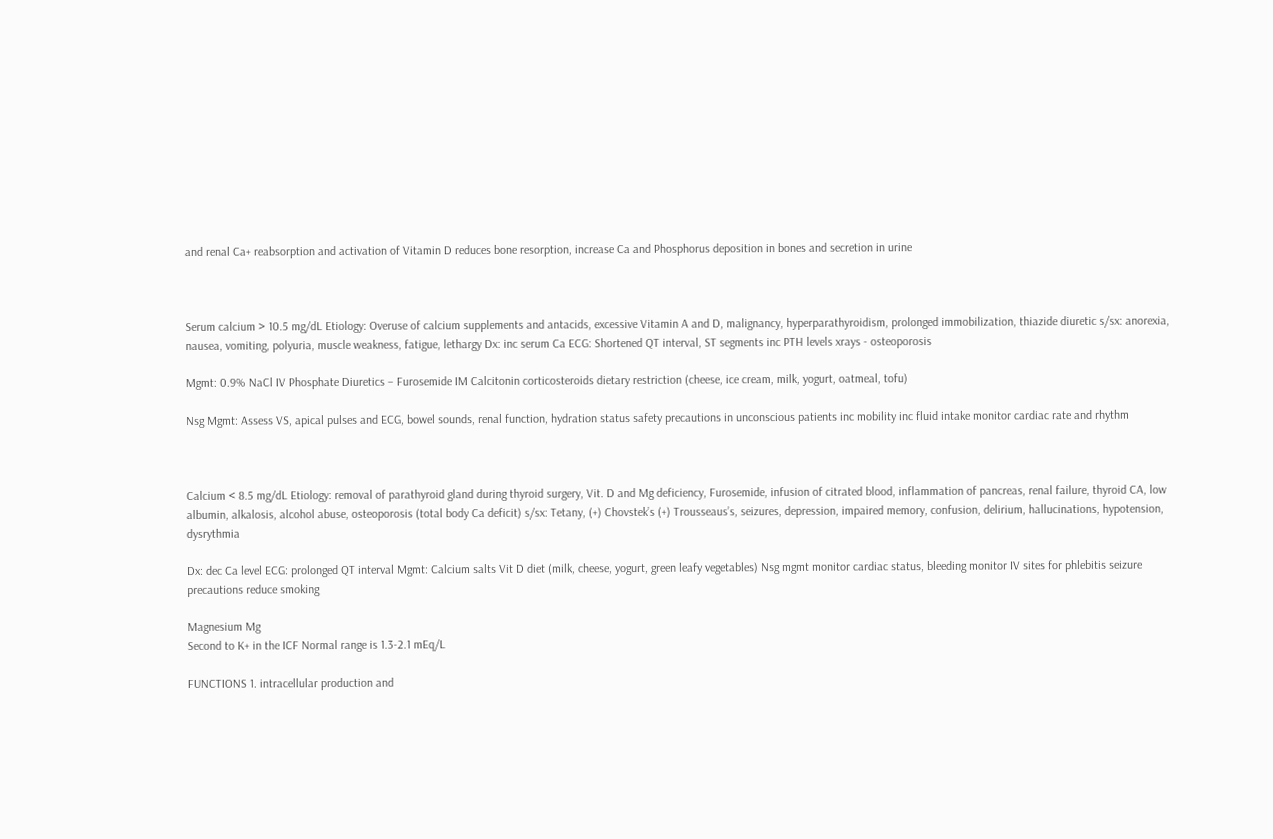and renal Ca+ reabsorption and activation of Vitamin D reduces bone resorption, increase Ca and Phosphorus deposition in bones and secretion in urine



Serum calcium > 10.5 mg/dL Etiology: Overuse of calcium supplements and antacids, excessive Vitamin A and D, malignancy, hyperparathyroidism, prolonged immobilization, thiazide diuretic s/sx: anorexia, nausea, vomiting, polyuria, muscle weakness, fatigue, lethargy Dx: inc serum Ca ECG: Shortened QT interval, ST segments inc PTH levels xrays - osteoporosis

Mgmt: 0.9% NaCl IV Phosphate Diuretics – Furosemide IM Calcitonin corticosteroids dietary restriction (cheese, ice cream, milk, yogurt, oatmeal, tofu)

Nsg Mgmt: Assess VS, apical pulses and ECG, bowel sounds, renal function, hydration status safety precautions in unconscious patients inc mobility inc fluid intake monitor cardiac rate and rhythm



Calcium < 8.5 mg/dL Etiology: removal of parathyroid gland during thyroid surgery, Vit. D and Mg deficiency, Furosemide, infusion of citrated blood, inflammation of pancreas, renal failure, thyroid CA, low albumin, alkalosis, alcohol abuse, osteoporosis (total body Ca deficit) s/sx: Tetany, (+) Chovstek’s (+) Trousseaus’s, seizures, depression, impaired memory, confusion, delirium, hallucinations, hypotension, dysrythmia

Dx: dec Ca level ECG: prolonged QT interval Mgmt: Calcium salts Vit D diet (milk, cheese, yogurt, green leafy vegetables) Nsg mgmt monitor cardiac status, bleeding monitor IV sites for phlebitis seizure precautions reduce smoking

Magnesium Mg
Second to K+ in the ICF Normal range is 1.3-2.1 mEq/L

FUNCTIONS 1. intracellular production and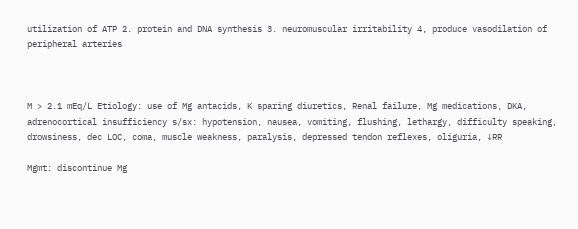utilization of ATP 2. protein and DNA synthesis 3. neuromuscular irritability 4, produce vasodilation of peripheral arteries



M > 2.1 mEq/L Etiology: use of Mg antacids, K sparing diuretics, Renal failure, Mg medications, DKA, adrenocortical insufficiency s/sx: hypotension, nausea, vomiting, flushing, lethargy, difficulty speaking, drowsiness, dec LOC, coma, muscle weakness, paralysis, depressed tendon reflexes, oliguria, ↓RR

Mgmt: discontinue Mg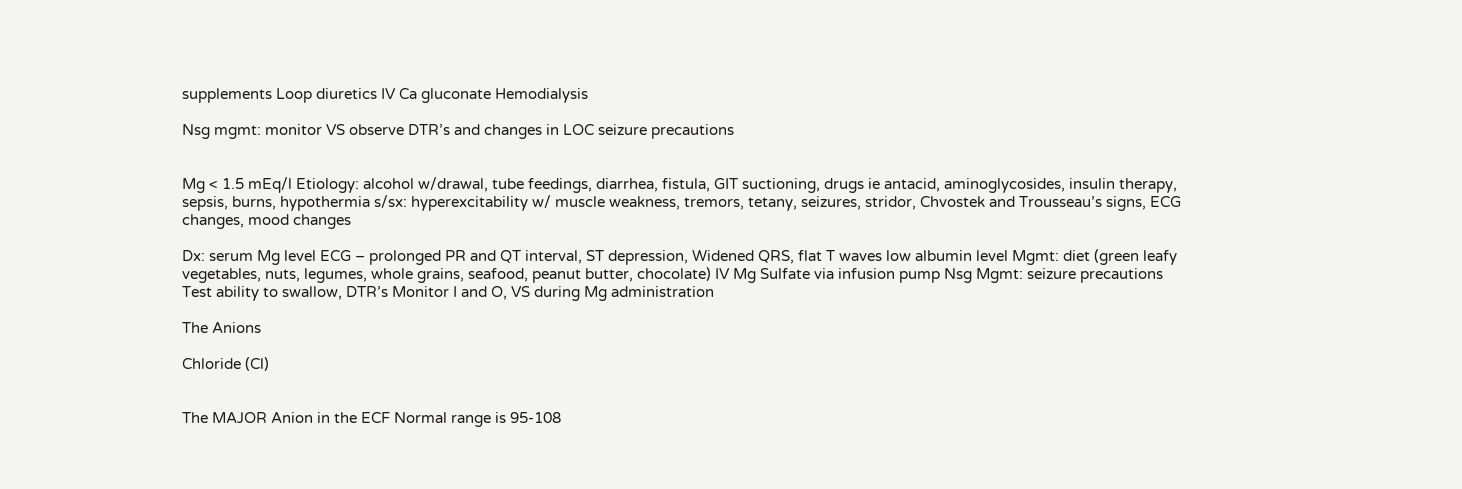supplements Loop diuretics IV Ca gluconate Hemodialysis

Nsg mgmt: monitor VS observe DTR’s and changes in LOC seizure precautions


Mg < 1.5 mEq/l Etiology: alcohol w/drawal, tube feedings, diarrhea, fistula, GIT suctioning, drugs ie antacid, aminoglycosides, insulin therapy, sepsis, burns, hypothermia s/sx: hyperexcitability w/ muscle weakness, tremors, tetany, seizures, stridor, Chvostek and Trousseau’s signs, ECG changes, mood changes

Dx: serum Mg level ECG – prolonged PR and QT interval, ST depression, Widened QRS, flat T waves low albumin level Mgmt: diet (green leafy vegetables, nuts, legumes, whole grains, seafood, peanut butter, chocolate) IV Mg Sulfate via infusion pump Nsg Mgmt: seizure precautions Test ability to swallow, DTR’s Monitor I and O, VS during Mg administration

The Anions

Chloride (Cl)


The MAJOR Anion in the ECF Normal range is 95-108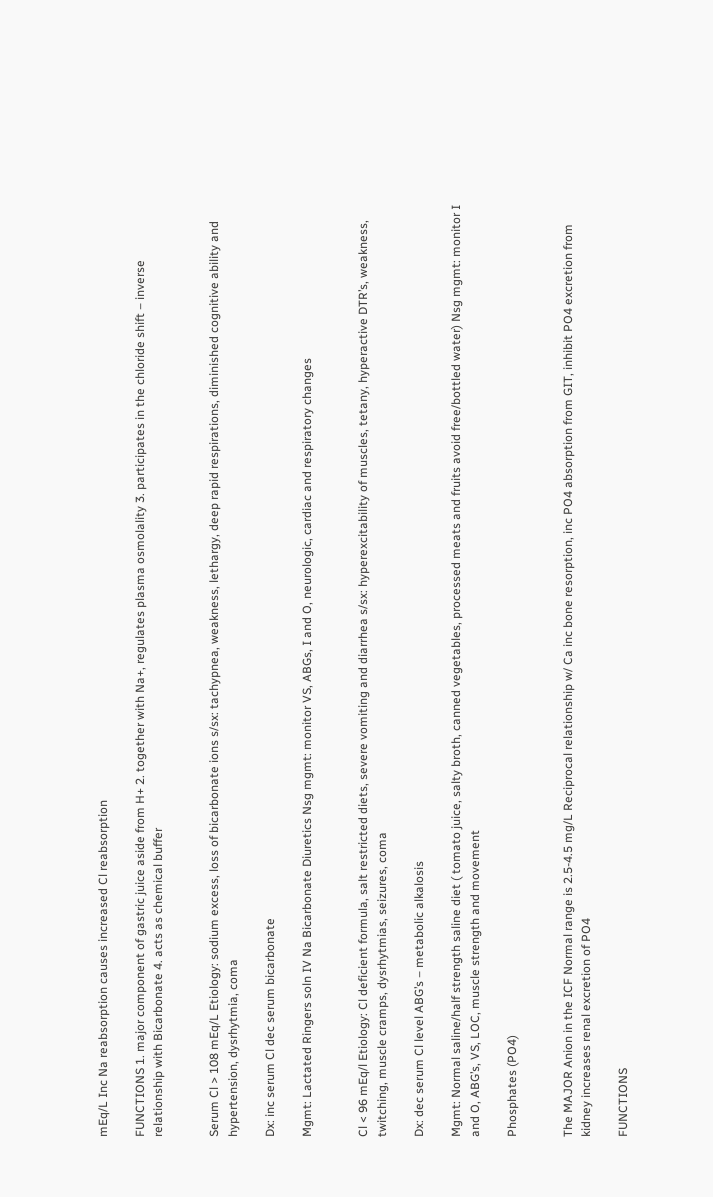mEq/L Inc Na reabsorption causes increased Cl reabsorption

FUNCTIONS 1. major component of gastric juice aside from H+ 2. together with Na+, regulates plasma osmolality 3. participates in the chloride shift – inverse relationship with Bicarbonate 4. acts as chemical buffer


Serum Cl > 108 mEq/L Etiology: sodium excess, loss of bicarbonate ions s/sx: tachypnea, weakness, lethargy, deep rapid respirations, diminished cognitive ability and hypertension, dysrhytmia, coma

Dx: inc serum Cl dec serum bicarbonate

Mgmt: Lactated Ringers soln IV Na Bicarbonate Diuretics Nsg mgmt: monitor VS, ABGs, I and O, neurologic, cardiac and respiratory changes


Cl < 96 mEq/l Etiology: Cl deficient formula, salt restricted diets, severe vomiting and diarrhea s/sx: hyperexcitability of muscles, tetany, hyperactive DTR’s, weakness, twitching, muscle cramps, dysrhytmias, seizures, coma

Dx: dec serum Cl level ABG’s – metabolic alkalosis

Mgmt: Normal saline/half strength saline diet ( tomato juice, salty broth, canned vegetables, processed meats and fruits avoid free/bottled water) Nsg mgmt: monitor I and O, ABG’s, VS, LOC, muscle strength and movement

Phosphates (PO4)


The MAJOR Anion in the ICF Normal range is 2.5-4.5 mg/L Reciprocal relationship w/ Ca inc bone resorption, inc PO4 absorption from GIT, inhibit PO4 excretion from kidney increases renal excretion of PO4

FUNCTIONS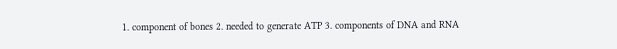1. component of bones 2. needed to generate ATP 3. components of DNA and RNA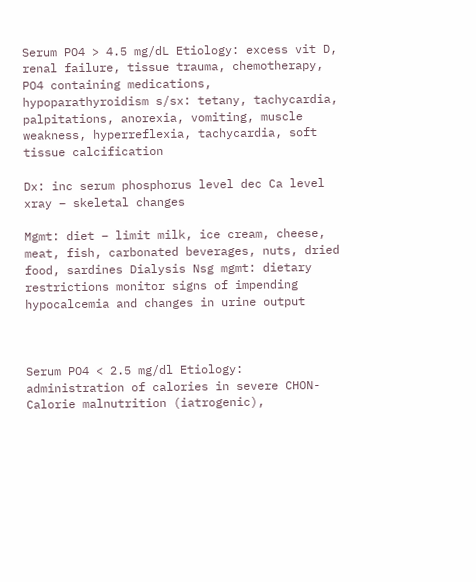Serum PO4 > 4.5 mg/dL Etiology: excess vit D, renal failure, tissue trauma, chemotherapy, PO4 containing medications, hypoparathyroidism s/sx: tetany, tachycardia, palpitations, anorexia, vomiting, muscle weakness, hyperreflexia, tachycardia, soft tissue calcification

Dx: inc serum phosphorus level dec Ca level xray – skeletal changes

Mgmt: diet – limit milk, ice cream, cheese, meat, fish, carbonated beverages, nuts, dried food, sardines Dialysis Nsg mgmt: dietary restrictions monitor signs of impending hypocalcemia and changes in urine output



Serum PO4 < 2.5 mg/dl Etiology: administration of calories in severe CHON-Calorie malnutrition (iatrogenic),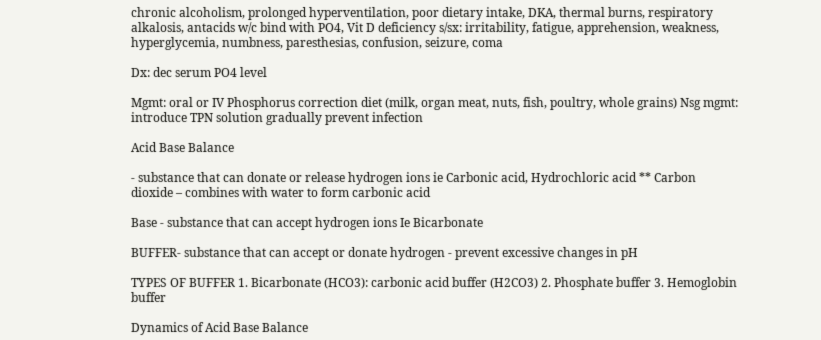chronic alcoholism, prolonged hyperventilation, poor dietary intake, DKA, thermal burns, respiratory alkalosis, antacids w/c bind with PO4, Vit D deficiency s/sx: irritability, fatigue, apprehension, weakness, hyperglycemia, numbness, paresthesias, confusion, seizure, coma

Dx: dec serum PO4 level

Mgmt: oral or IV Phosphorus correction diet (milk, organ meat, nuts, fish, poultry, whole grains) Nsg mgmt: introduce TPN solution gradually prevent infection

Acid Base Balance

- substance that can donate or release hydrogen ions ie Carbonic acid, Hydrochloric acid ** Carbon dioxide – combines with water to form carbonic acid

Base - substance that can accept hydrogen ions Ie Bicarbonate

BUFFER- substance that can accept or donate hydrogen - prevent excessive changes in pH

TYPES OF BUFFER 1. Bicarbonate (HCO3): carbonic acid buffer (H2CO3) 2. Phosphate buffer 3. Hemoglobin buffer

Dynamics of Acid Base Balance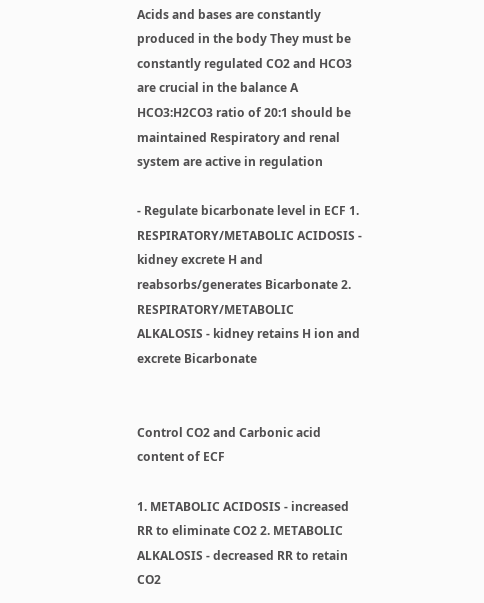Acids and bases are constantly produced in the body They must be constantly regulated CO2 and HCO3 are crucial in the balance A HCO3:H2CO3 ratio of 20:1 should be maintained Respiratory and renal system are active in regulation

- Regulate bicarbonate level in ECF 1. RESPIRATORY/METABOLIC ACIDOSIS - kidney excrete H and reabsorbs/generates Bicarbonate 2. RESPIRATORY/METABOLIC ALKALOSIS - kidney retains H ion and excrete Bicarbonate


Control CO2 and Carbonic acid content of ECF

1. METABOLIC ACIDOSIS - increased RR to eliminate CO2 2. METABOLIC ALKALOSIS - decreased RR to retain CO2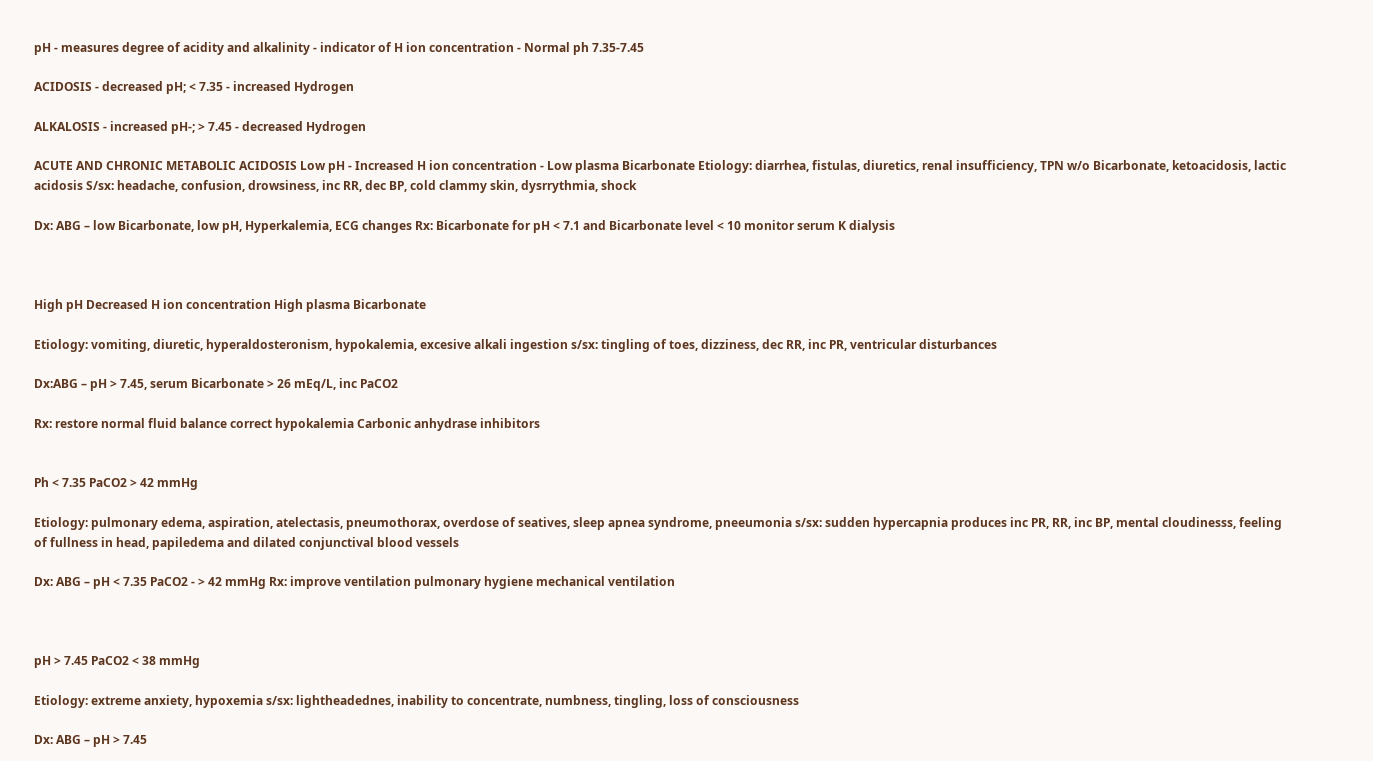pH - measures degree of acidity and alkalinity - indicator of H ion concentration - Normal ph 7.35-7.45

ACIDOSIS - decreased pH; < 7.35 - increased Hydrogen

ALKALOSIS - increased pH-; > 7.45 - decreased Hydrogen

ACUTE AND CHRONIC METABOLIC ACIDOSIS Low pH - Increased H ion concentration - Low plasma Bicarbonate Etiology: diarrhea, fistulas, diuretics, renal insufficiency, TPN w/o Bicarbonate, ketoacidosis, lactic acidosis S/sx: headache, confusion, drowsiness, inc RR, dec BP, cold clammy skin, dysrrythmia, shock

Dx: ABG – low Bicarbonate, low pH, Hyperkalemia, ECG changes Rx: Bicarbonate for pH < 7.1 and Bicarbonate level < 10 monitor serum K dialysis



High pH Decreased H ion concentration High plasma Bicarbonate

Etiology: vomiting, diuretic, hyperaldosteronism, hypokalemia, excesive alkali ingestion s/sx: tingling of toes, dizziness, dec RR, inc PR, ventricular disturbances

Dx:ABG – pH > 7.45, serum Bicarbonate > 26 mEq/L, inc PaCO2

Rx: restore normal fluid balance correct hypokalemia Carbonic anhydrase inhibitors


Ph < 7.35 PaCO2 > 42 mmHg

Etiology: pulmonary edema, aspiration, atelectasis, pneumothorax, overdose of seatives, sleep apnea syndrome, pneeumonia s/sx: sudden hypercapnia produces inc PR, RR, inc BP, mental cloudinesss, feeling of fullness in head, papiledema and dilated conjunctival blood vessels

Dx: ABG – pH < 7.35 PaCO2 - > 42 mmHg Rx: improve ventilation pulmonary hygiene mechanical ventilation



pH > 7.45 PaCO2 < 38 mmHg

Etiology: extreme anxiety, hypoxemia s/sx: lightheadednes, inability to concentrate, numbness, tingling, loss of consciousness

Dx: ABG – pH > 7.45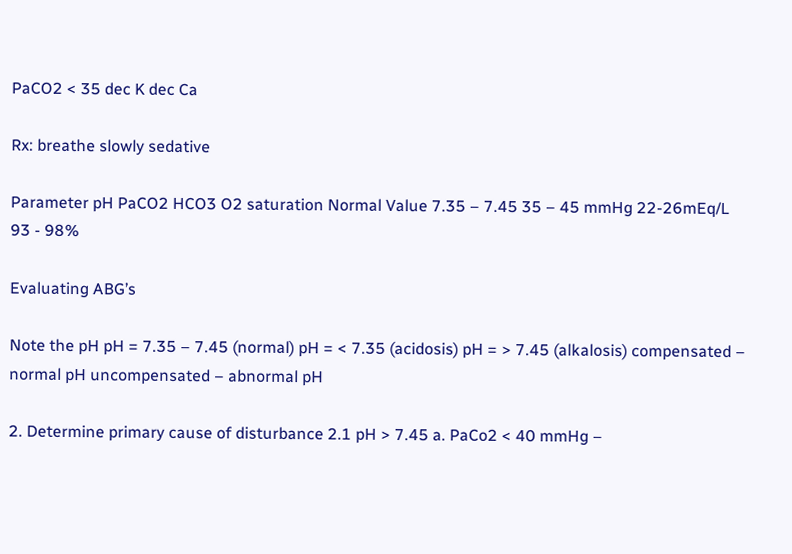PaCO2 < 35 dec K dec Ca

Rx: breathe slowly sedative

Parameter pH PaCO2 HCO3 O2 saturation Normal Value 7.35 – 7.45 35 – 45 mmHg 22-26mEq/L 93 - 98%

Evaluating ABG’s

Note the pH pH = 7.35 – 7.45 (normal) pH = < 7.35 (acidosis) pH = > 7.45 (alkalosis) compensated – normal pH uncompensated – abnormal pH

2. Determine primary cause of disturbance 2.1 pH > 7.45 a. PaCo2 < 40 mmHg –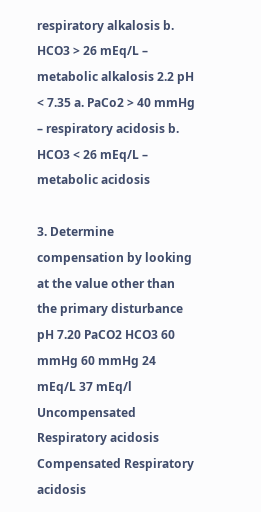respiratory alkalosis b. HCO3 > 26 mEq/L – metabolic alkalosis 2.2 pH < 7.35 a. PaCo2 > 40 mmHg – respiratory acidosis b. HCO3 < 26 mEq/L – metabolic acidosis

3. Determine compensation by looking at the value other than the primary disturbance pH 7.20 PaCO2 HCO3 60 mmHg 60 mmHg 24 mEq/L 37 mEq/l
Uncompensated Respiratory acidosis Compensated Respiratory acidosis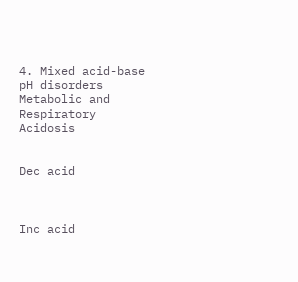4. Mixed acid-base pH disorders
Metabolic and Respiratory Acidosis


Dec acid



Inc acid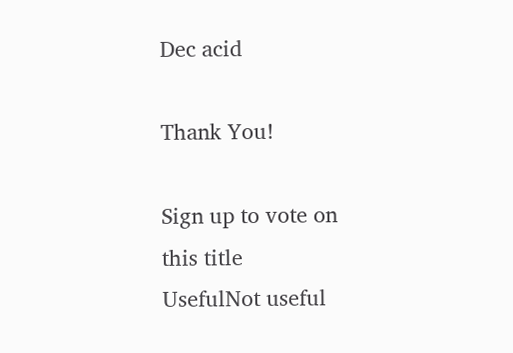Dec acid

Thank You!

Sign up to vote on this title
UsefulNot useful